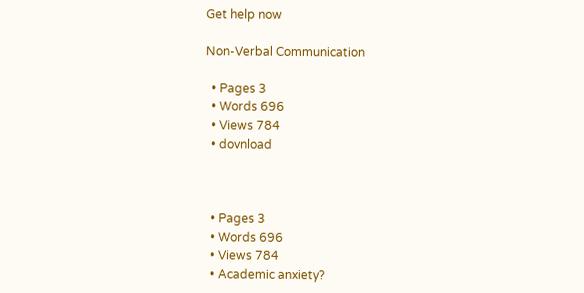Get help now

Non-Verbal Communication

  • Pages 3
  • Words 696
  • Views 784
  • dovnload



  • Pages 3
  • Words 696
  • Views 784
  • Academic anxiety?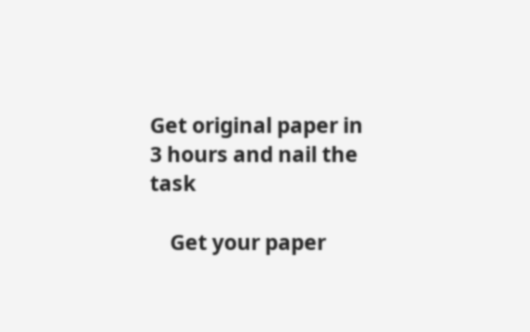Get original paper in 3 hours and nail the task

    Get your paper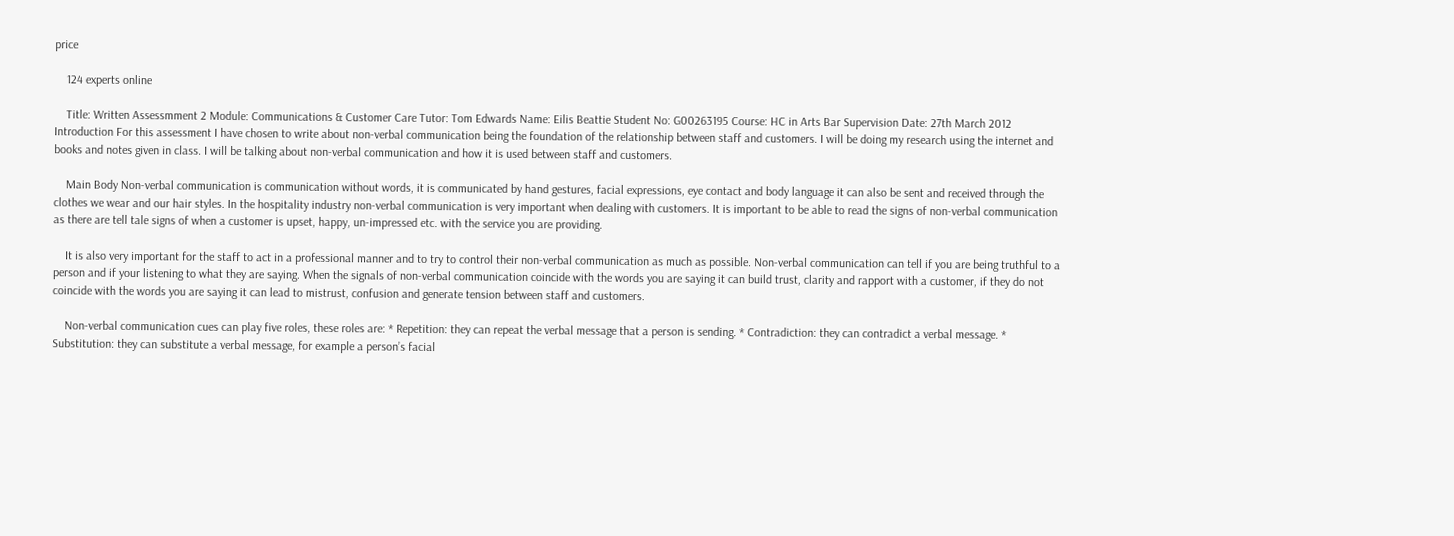price

    124 experts online

    Title: Written Assessmment 2 Module: Communications & Customer Care Tutor: Tom Edwards Name: Eilis Beattie Student No: G00263195 Course: HC in Arts Bar Supervision Date: 27th March 2012 Introduction For this assessment I have chosen to write about non-verbal communication being the foundation of the relationship between staff and customers. I will be doing my research using the internet and books and notes given in class. I will be talking about non-verbal communication and how it is used between staff and customers.

    Main Body Non-verbal communication is communication without words, it is communicated by hand gestures, facial expressions, eye contact and body language it can also be sent and received through the clothes we wear and our hair styles. In the hospitality industry non-verbal communication is very important when dealing with customers. It is important to be able to read the signs of non-verbal communication as there are tell tale signs of when a customer is upset, happy, un-impressed etc. with the service you are providing.

    It is also very important for the staff to act in a professional manner and to try to control their non-verbal communication as much as possible. Non-verbal communication can tell if you are being truthful to a person and if your listening to what they are saying. When the signals of non-verbal communication coincide with the words you are saying it can build trust, clarity and rapport with a customer, if they do not coincide with the words you are saying it can lead to mistrust, confusion and generate tension between staff and customers.

    Non-verbal communication cues can play five roles, these roles are: * Repetition: they can repeat the verbal message that a person is sending. * Contradiction: they can contradict a verbal message. * Substitution: they can substitute a verbal message, for example a person’s facial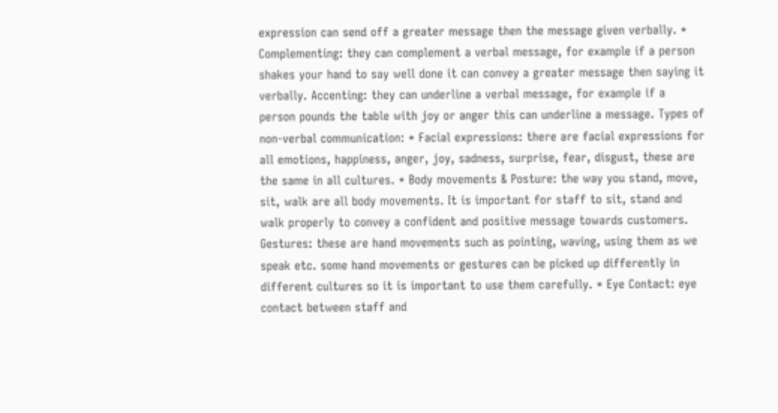expression can send off a greater message then the message given verbally. * Complementing: they can complement a verbal message, for example if a person shakes your hand to say well done it can convey a greater message then saying it verbally. Accenting: they can underline a verbal message, for example if a person pounds the table with joy or anger this can underline a message. Types of non-verbal communication: * Facial expressions: there are facial expressions for all emotions, happiness, anger, joy, sadness, surprise, fear, disgust, these are the same in all cultures. * Body movements & Posture: the way you stand, move, sit, walk are all body movements. It is important for staff to sit, stand and walk properly to convey a confident and positive message towards customers. Gestures: these are hand movements such as pointing, waving, using them as we speak etc. some hand movements or gestures can be picked up differently in different cultures so it is important to use them carefully. * Eye Contact: eye contact between staff and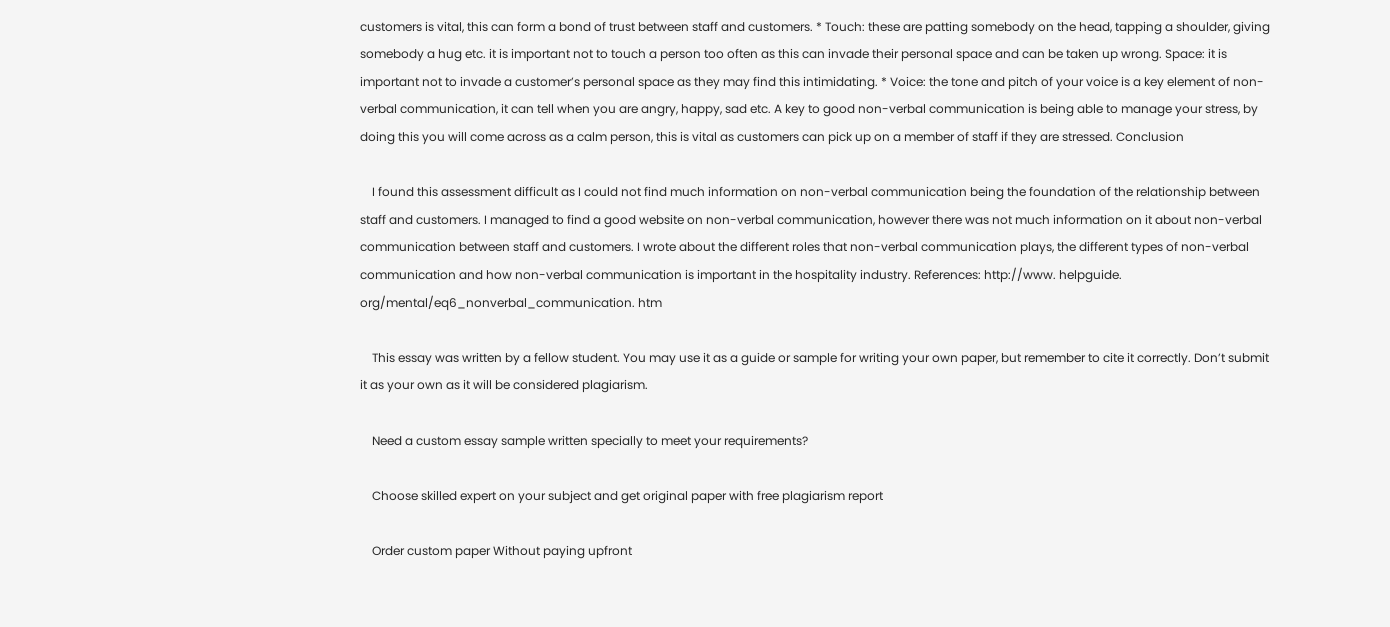customers is vital, this can form a bond of trust between staff and customers. * Touch: these are patting somebody on the head, tapping a shoulder, giving somebody a hug etc. it is important not to touch a person too often as this can invade their personal space and can be taken up wrong. Space: it is important not to invade a customer’s personal space as they may find this intimidating. * Voice: the tone and pitch of your voice is a key element of non-verbal communication, it can tell when you are angry, happy, sad etc. A key to good non-verbal communication is being able to manage your stress, by doing this you will come across as a calm person, this is vital as customers can pick up on a member of staff if they are stressed. Conclusion

    I found this assessment difficult as I could not find much information on non-verbal communication being the foundation of the relationship between staff and customers. I managed to find a good website on non-verbal communication, however there was not much information on it about non-verbal communication between staff and customers. I wrote about the different roles that non-verbal communication plays, the different types of non-verbal communication and how non-verbal communication is important in the hospitality industry. References: http://www. helpguide. org/mental/eq6_nonverbal_communication. htm

    This essay was written by a fellow student. You may use it as a guide or sample for writing your own paper, but remember to cite it correctly. Don’t submit it as your own as it will be considered plagiarism.

    Need a custom essay sample written specially to meet your requirements?

    Choose skilled expert on your subject and get original paper with free plagiarism report

    Order custom paper Without paying upfront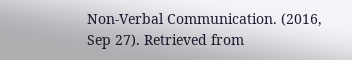Non-Verbal Communication. (2016, Sep 27). Retrieved from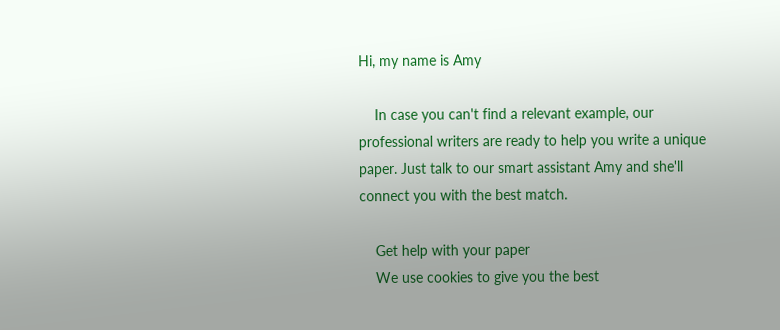Hi, my name is Amy

    In case you can't find a relevant example, our professional writers are ready to help you write a unique paper. Just talk to our smart assistant Amy and she'll connect you with the best match.

    Get help with your paper
    We use cookies to give you the best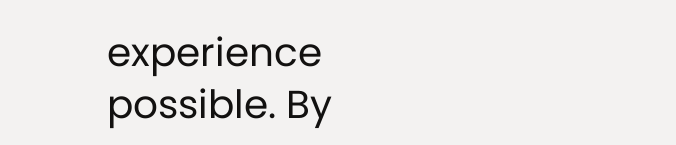experience possible. By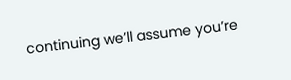continuing we’ll assume you’re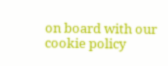on board with our cookie policy